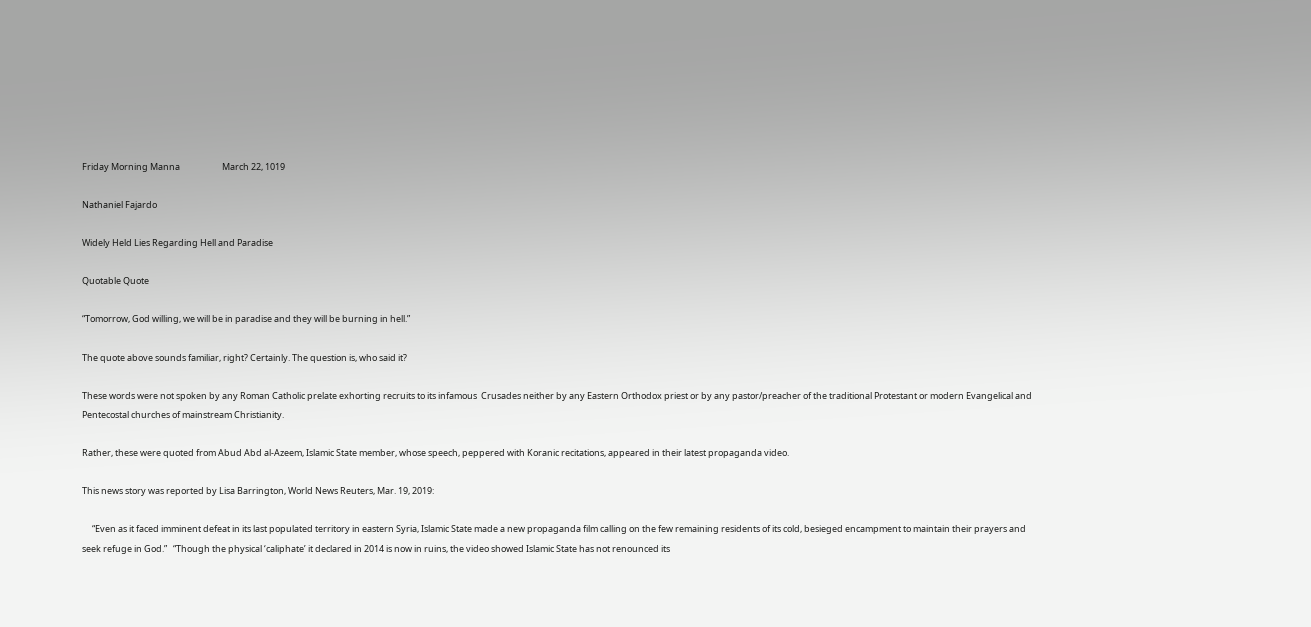Friday Morning Manna                     March 22, 1019

Nathaniel Fajardo

Widely Held Lies Regarding Hell and Paradise

Quotable Quote

“Tomorrow, God willing, we will be in paradise and they will be burning in hell.”

The quote above sounds familiar, right? Certainly. The question is, who said it?

These words were not spoken by any Roman Catholic prelate exhorting recruits to its infamous  Crusades neither by any Eastern Orthodox priest or by any pastor/preacher of the traditional Protestant or modern Evangelical and Pentecostal churches of mainstream Christianity.

Rather, these were quoted from Abud Abd al-Azeem, Islamic State member, whose speech, peppered with Koranic recitations, appeared in their latest propaganda video.

This news story was reported by Lisa Barrington, World News Reuters, Mar. 19, 2019:

     “Even as it faced imminent defeat in its last populated territory in eastern Syria, Islamic State made a new propaganda film calling on the few remaining residents of its cold, besieged encampment to maintain their prayers and seek refuge in God.”   “Though the physical ‘caliphate’ it declared in 2014 is now in ruins, the video showed Islamic State has not renounced its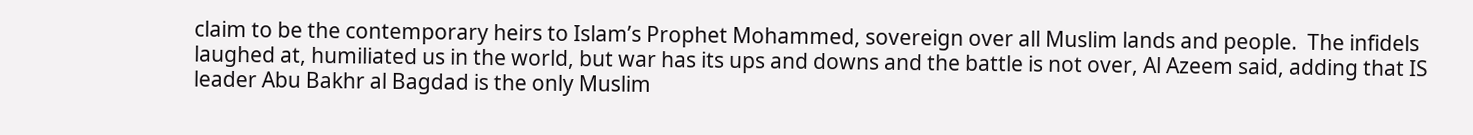claim to be the contemporary heirs to Islam’s Prophet Mohammed, sovereign over all Muslim lands and people.  The infidels laughed at, humiliated us in the world, but war has its ups and downs and the battle is not over, Al Azeem said, adding that IS leader Abu Bakhr al Bagdad is the only Muslim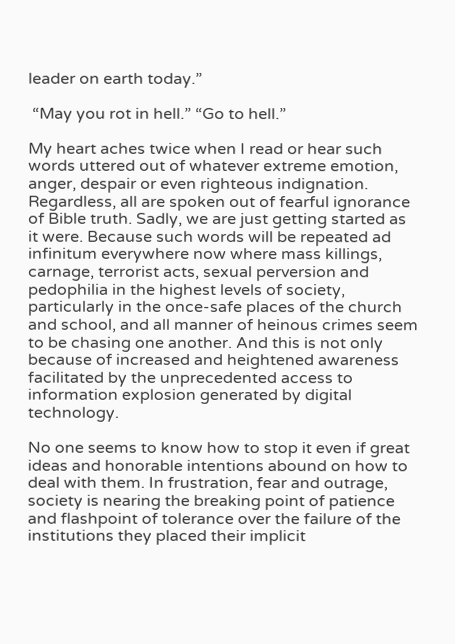leader on earth today.”

 “May you rot in hell.” “Go to hell.”

My heart aches twice when I read or hear such words uttered out of whatever extreme emotion, anger, despair or even righteous indignation. Regardless, all are spoken out of fearful ignorance of Bible truth. Sadly, we are just getting started as it were. Because such words will be repeated ad infinitum everywhere now where mass killings, carnage, terrorist acts, sexual perversion and pedophilia in the highest levels of society, particularly in the once-safe places of the church and school, and all manner of heinous crimes seem to be chasing one another. And this is not only because of increased and heightened awareness facilitated by the unprecedented access to information explosion generated by digital technology.

No one seems to know how to stop it even if great ideas and honorable intentions abound on how to deal with them. In frustration, fear and outrage, society is nearing the breaking point of patience and flashpoint of tolerance over the failure of the institutions they placed their implicit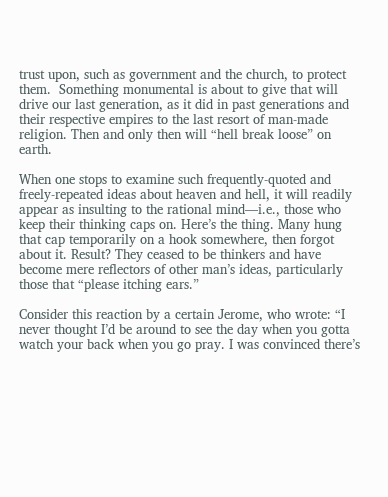trust upon, such as government and the church, to protect them.  Something monumental is about to give that will drive our last generation, as it did in past generations and their respective empires to the last resort of man-made religion. Then and only then will “hell break loose” on earth.

When one stops to examine such frequently-quoted and freely-repeated ideas about heaven and hell, it will readily appear as insulting to the rational mind—i.e., those who keep their thinking caps on. Here’s the thing. Many hung that cap temporarily on a hook somewhere, then forgot about it. Result? They ceased to be thinkers and have become mere reflectors of other man’s ideas, particularly those that “please itching ears.”

Consider this reaction by a certain Jerome, who wrote: “I never thought I’d be around to see the day when you gotta watch your back when you go pray. I was convinced there’s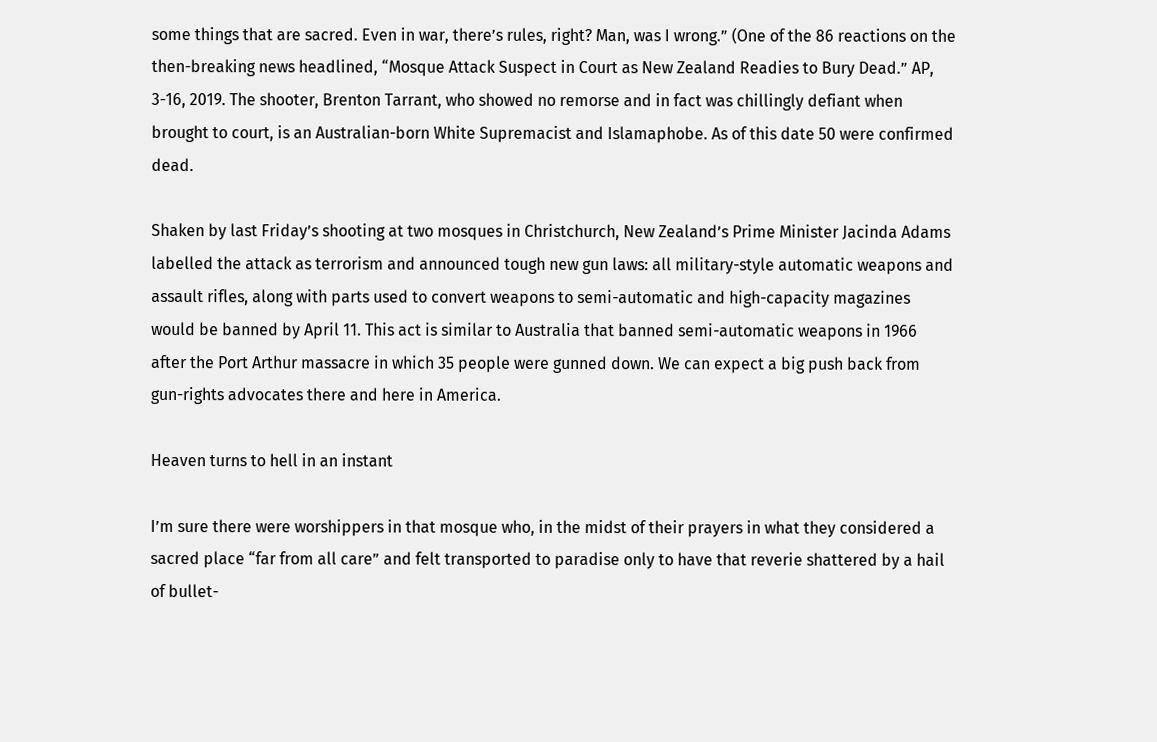some things that are sacred. Even in war, there’s rules, right? Man, was I wrong.” (One of the 86 reactions on the then-breaking news headlined, “Mosque Attack Suspect in Court as New Zealand Readies to Bury Dead.” AP, 3-16, 2019. The shooter, Brenton Tarrant, who showed no remorse and in fact was chillingly defiant when brought to court, is an Australian-born White Supremacist and Islamaphobe. As of this date 50 were confirmed dead.

Shaken by last Friday’s shooting at two mosques in Christchurch, New Zealand’s Prime Minister Jacinda Adams labelled the attack as terrorism and announced tough new gun laws: all military-style automatic weapons and assault rifles, along with parts used to convert weapons to semi-automatic and high-capacity magazines would be banned by April 11. This act is similar to Australia that banned semi-automatic weapons in 1966 after the Port Arthur massacre in which 35 people were gunned down. We can expect a big push back from gun-rights advocates there and here in America.

Heaven turns to hell in an instant

I’m sure there were worshippers in that mosque who, in the midst of their prayers in what they considered a sacred place “far from all care” and felt transported to paradise only to have that reverie shattered by a hail of bullet-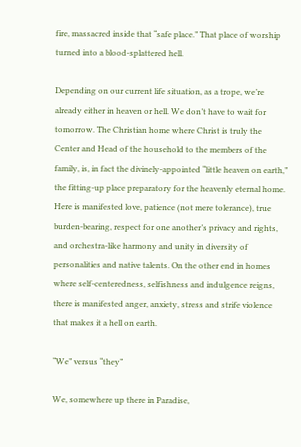fire, massacred inside that “safe place.” That place of worship turned into a blood-splattered hell.

Depending on our current life situation, as a trope, we’re already either in heaven or hell. We don’t have to wait for tomorrow. The Christian home where Christ is truly the Center and Head of the household to the members of the family, is, in fact the divinely-appointed “little heaven on earth,” the fitting-up place preparatory for the heavenly eternal home. Here is manifested love, patience (not mere tolerance), true burden-bearing, respect for one another’s privacy and rights, and orchestra-like harmony and unity in diversity of personalities and native talents. On the other end in homes where self-centeredness, selfishness and indulgence reigns, there is manifested anger, anxiety, stress and strife violence that makes it a hell on earth.

“We” versus “they”

We, somewhere up there in Paradise,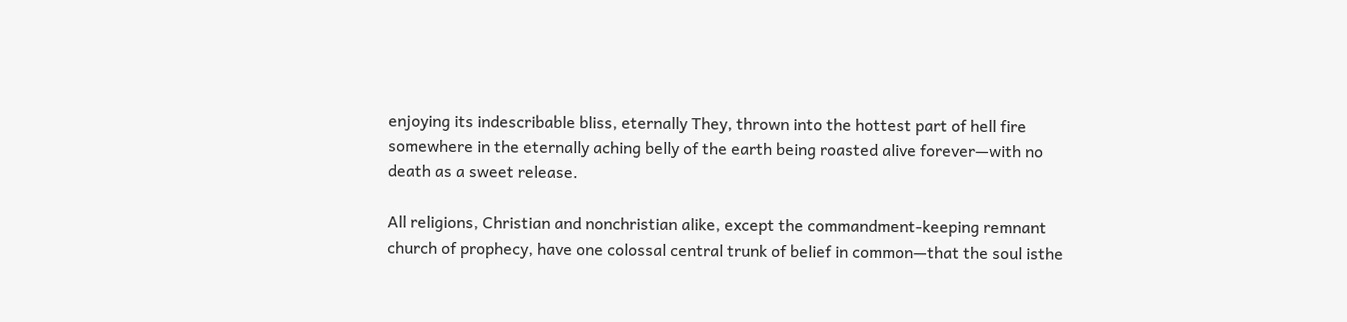enjoying its indescribable bliss, eternally They, thrown into the hottest part of hell fire somewhere in the eternally aching belly of the earth being roasted alive forever—with no death as a sweet release.

All religions, Christian and nonchristian alike, except the commandment-keeping remnant church of prophecy, have one colossal central trunk of belief in common—that the soul isthe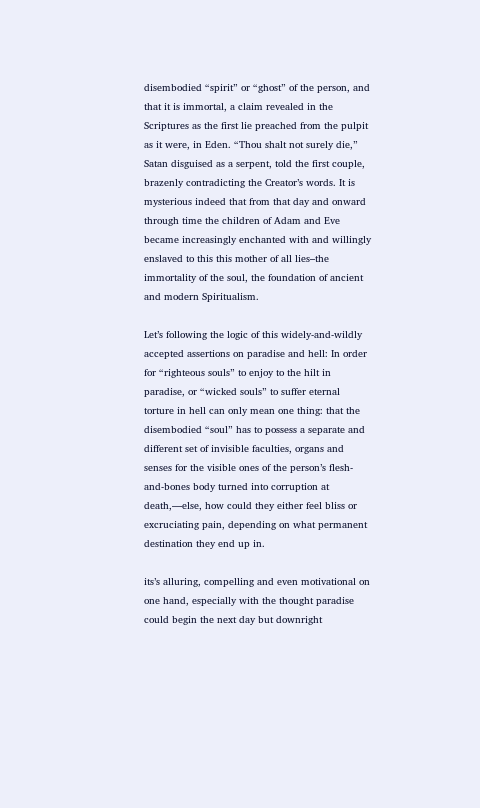disembodied “spirit” or “ghost” of the person, and that it is immortal, a claim revealed in the Scriptures as the first lie preached from the pulpit as it were, in Eden. “Thou shalt not surely die,” Satan disguised as a serpent, told the first couple, brazenly contradicting the Creator’s words. It is mysterious indeed that from that day and onward through time the children of Adam and Eve became increasingly enchanted with and willingly enslaved to this this mother of all lies–the immortality of the soul, the foundation of ancient and modern Spiritualism.

Let’s following the logic of this widely-and-wildly accepted assertions on paradise and hell: In order for “righteous souls” to enjoy to the hilt in paradise, or “wicked souls” to suffer eternal torture in hell can only mean one thing: that the disembodied “soul” has to possess a separate and different set of invisible faculties, organs and senses for the visible ones of the person’s flesh-and-bones body turned into corruption at death,—else, how could they either feel bliss or excruciating pain, depending on what permanent destination they end up in.

its’s alluring, compelling and even motivational on one hand, especially with the thought paradise could begin the next day but downright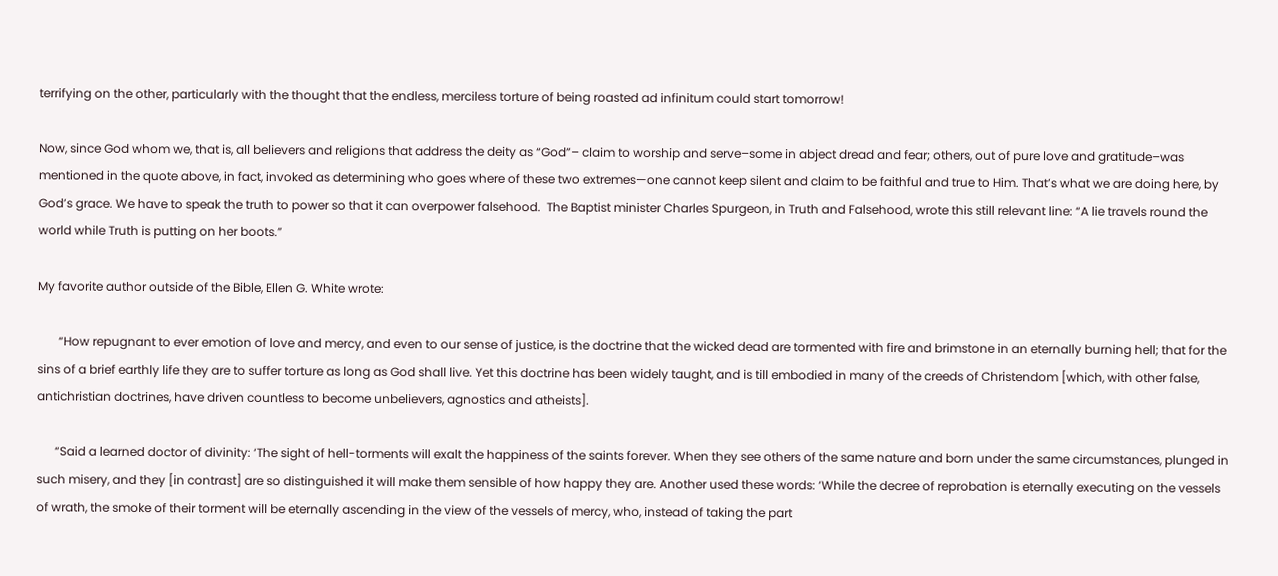terrifying on the other, particularly with the thought that the endless, merciless torture of being roasted ad infinitum could start tomorrow!

Now, since God whom we, that is, all believers and religions that address the deity as “God”– claim to worship and serve–some in abject dread and fear; others, out of pure love and gratitude–was mentioned in the quote above, in fact, invoked as determining who goes where of these two extremes—one cannot keep silent and claim to be faithful and true to Him. That’s what we are doing here, by God’s grace. We have to speak the truth to power so that it can overpower falsehood.  The Baptist minister Charles Spurgeon, in Truth and Falsehood, wrote this still relevant line: “A lie travels round the world while Truth is putting on her boots.”

My favorite author outside of the Bible, Ellen G. White wrote:

       “How repugnant to ever emotion of love and mercy, and even to our sense of justice, is the doctrine that the wicked dead are tormented with fire and brimstone in an eternally burning hell; that for the sins of a brief earthly life they are to suffer torture as long as God shall live. Yet this doctrine has been widely taught, and is till embodied in many of the creeds of Christendom [which, with other false, antichristian doctrines, have driven countless to become unbelievers, agnostics and atheists].

      “Said a learned doctor of divinity: ‘The sight of hell-torments will exalt the happiness of the saints forever. When they see others of the same nature and born under the same circumstances, plunged in such misery, and they [in contrast] are so distinguished it will make them sensible of how happy they are. Another used these words: ‘While the decree of reprobation is eternally executing on the vessels of wrath, the smoke of their torment will be eternally ascending in the view of the vessels of mercy, who, instead of taking the part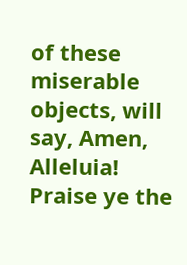of these miserable objects, will say, Amen, Alleluia! Praise ye the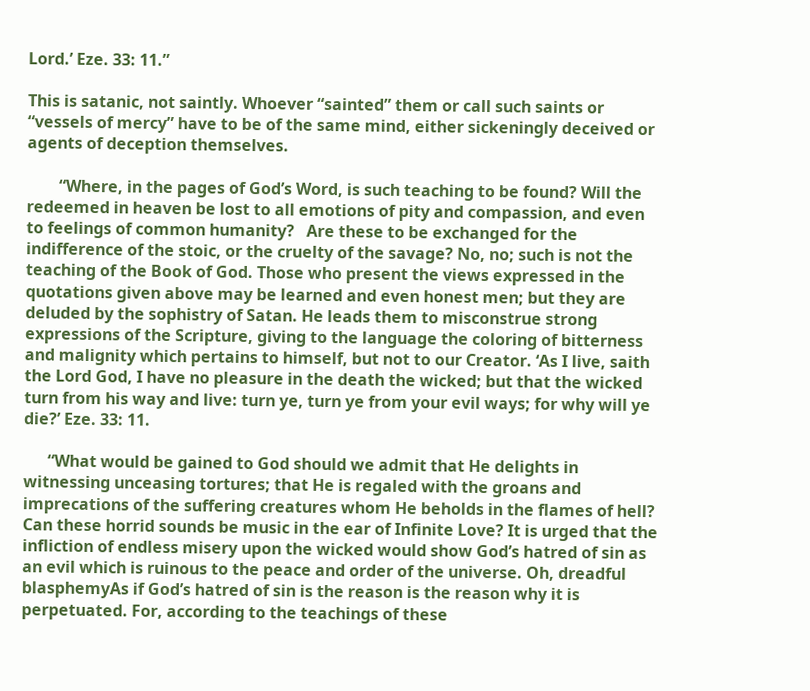Lord.’ Eze. 33: 11.”

This is satanic, not saintly. Whoever “sainted” them or call such saints or “vessels of mercy” have to be of the same mind, either sickeningly deceived or agents of deception themselves.

        “Where, in the pages of God’s Word, is such teaching to be found? Will the redeemed in heaven be lost to all emotions of pity and compassion, and even to feelings of common humanity?   Are these to be exchanged for the indifference of the stoic, or the cruelty of the savage? No, no; such is not the teaching of the Book of God. Those who present the views expressed in the quotations given above may be learned and even honest men; but they are deluded by the sophistry of Satan. He leads them to misconstrue strong expressions of the Scripture, giving to the language the coloring of bitterness and malignity which pertains to himself, but not to our Creator. ‘As I live, saith the Lord God, I have no pleasure in the death the wicked; but that the wicked turn from his way and live: turn ye, turn ye from your evil ways; for why will ye die?’ Eze. 33: 11.

      “What would be gained to God should we admit that He delights in witnessing unceasing tortures; that He is regaled with the groans and imprecations of the suffering creatures whom He beholds in the flames of hell?  Can these horrid sounds be music in the ear of Infinite Love? It is urged that the infliction of endless misery upon the wicked would show God’s hatred of sin as an evil which is ruinous to the peace and order of the universe. Oh, dreadful blasphemyAs if God’s hatred of sin is the reason is the reason why it is perpetuated. For, according to the teachings of these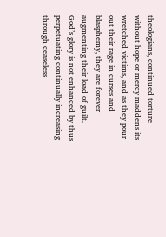theologians, continued torture without hope or mercy maddens its wretched victims, and as they pour out their rage in curses and blasphemy, they are forever augmenting their load of guilt. God’s glory is not enhanced by thus perpetuating continually increasing through ceaseless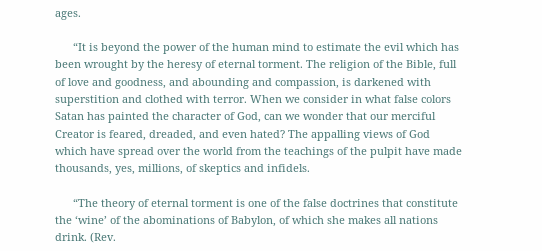ages.

      “It is beyond the power of the human mind to estimate the evil which has been wrought by the heresy of eternal torment. The religion of the Bible, full of love and goodness, and abounding and compassion, is darkened with superstition and clothed with terror. When we consider in what false colors Satan has painted the character of God, can we wonder that our merciful Creator is feared, dreaded, and even hated? The appalling views of God which have spread over the world from the teachings of the pulpit have made thousands, yes, millions, of skeptics and infidels.

      “The theory of eternal torment is one of the false doctrines that constitute the ‘wine’ of the abominations of Babylon, of which she makes all nations drink. (Rev.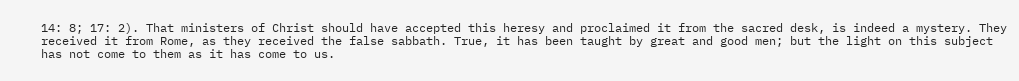14: 8; 17: 2). That ministers of Christ should have accepted this heresy and proclaimed it from the sacred desk, is indeed a mystery. They received it from Rome, as they received the false sabbath. True, it has been taught by great and good men; but the light on this subject has not come to them as it has come to us.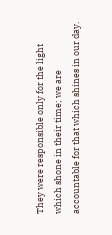They were responsible only for the light which shone in their time; we are accountable for that which shines in our day.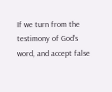If we turn from the testimony of God’s word, and accept false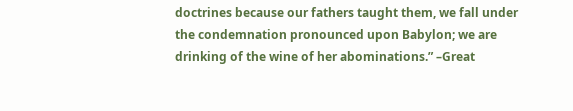doctrines because our fathers taught them, we fall under the condemnation pronounced upon Babylon; we are drinking of the wine of her abominations.” –Great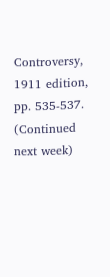Controversy, 1911 edition, pp. 535-537.     (Continued next week)